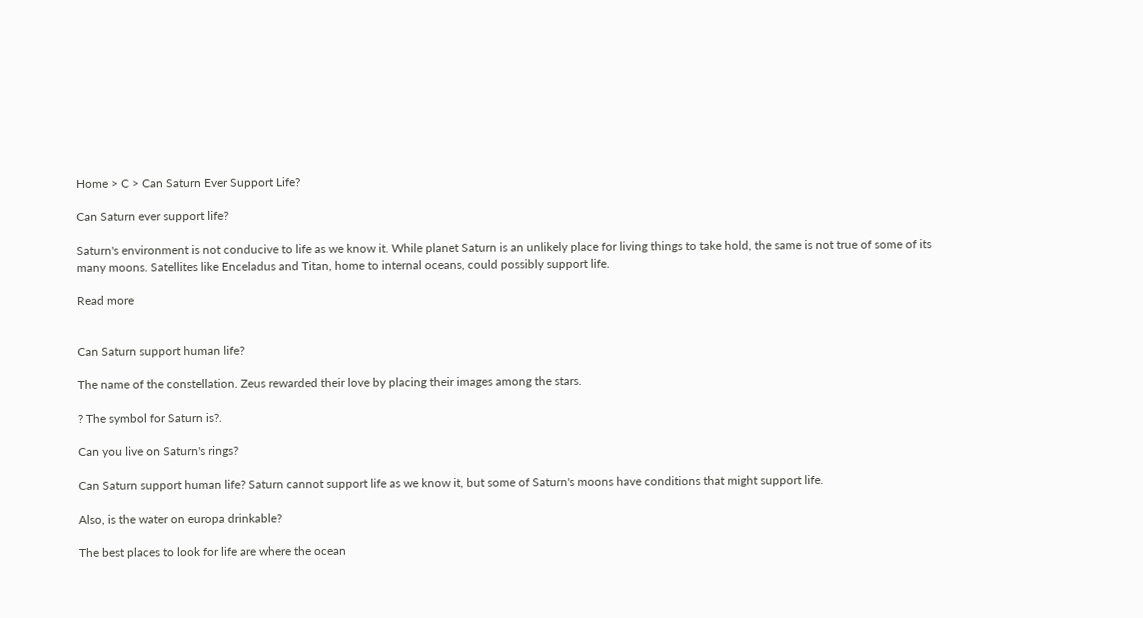Home > C > Can Saturn Ever Support Life?

Can Saturn ever support life?

Saturn's environment is not conducive to life as we know it. While planet Saturn is an unlikely place for living things to take hold, the same is not true of some of its many moons. Satellites like Enceladus and Titan, home to internal oceans, could possibly support life.

Read more


Can Saturn support human life?

The name of the constellation. Zeus rewarded their love by placing their images among the stars.

? The symbol for Saturn is?.

Can you live on Saturn's rings?

Can Saturn support human life? Saturn cannot support life as we know it, but some of Saturn's moons have conditions that might support life.

Also, is the water on europa drinkable?

The best places to look for life are where the ocean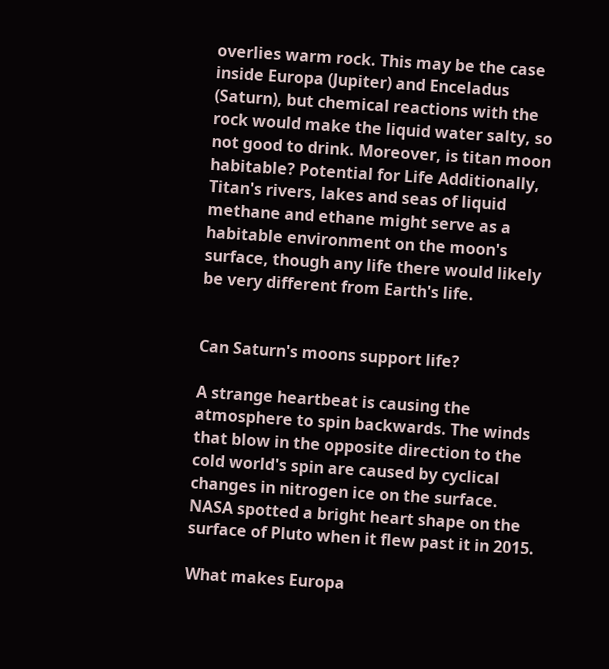overlies warm rock. This may be the case inside Europa (Jupiter) and Enceladus (Saturn), but chemical reactions with the rock would make the liquid water salty, so not good to drink. Moreover, is titan moon habitable? Potential for Life Additionally, Titan's rivers, lakes and seas of liquid methane and ethane might serve as a habitable environment on the moon's surface, though any life there would likely be very different from Earth's life.


Can Saturn's moons support life?

A strange heartbeat is causing the atmosphere to spin backwards. The winds that blow in the opposite direction to the cold world's spin are caused by cyclical changes in nitrogen ice on the surface. NASA spotted a bright heart shape on the surface of Pluto when it flew past it in 2015.

What makes Europa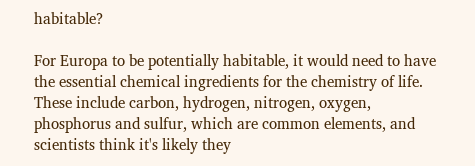habitable?

For Europa to be potentially habitable, it would need to have the essential chemical ingredients for the chemistry of life. These include carbon, hydrogen, nitrogen, oxygen, phosphorus and sulfur, which are common elements, and scientists think it's likely they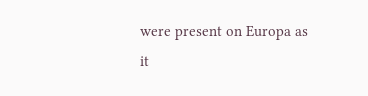were present on Europa as it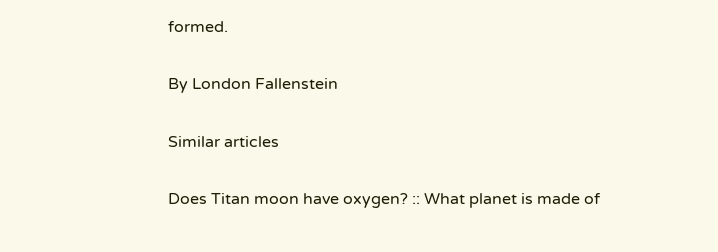formed.

By London Fallenstein

Similar articles

Does Titan moon have oxygen? :: What planet is made of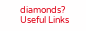diamonds?
Useful Links